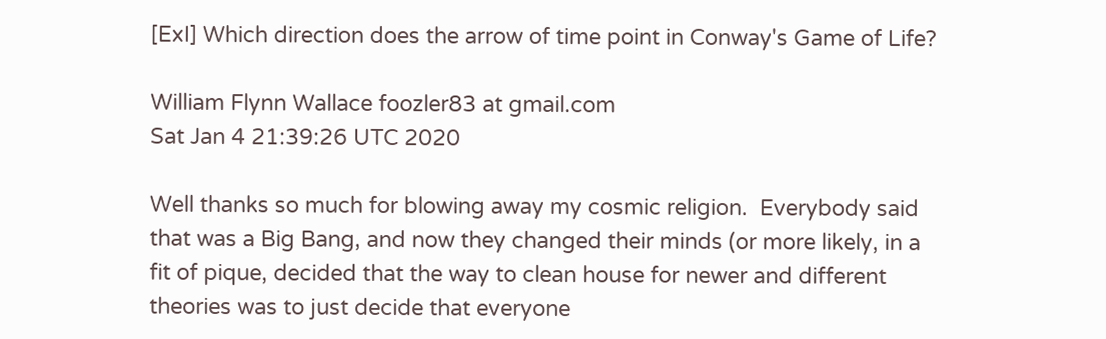[ExI] Which direction does the arrow of time point in Conway's Game of Life?

William Flynn Wallace foozler83 at gmail.com
Sat Jan 4 21:39:26 UTC 2020

Well thanks so much for blowing away my cosmic religion.  Everybody said
that was a Big Bang, and now they changed their minds (or more likely, in a
fit of pique, decided that the way to clean house for newer and different
theories was to just decide that everyone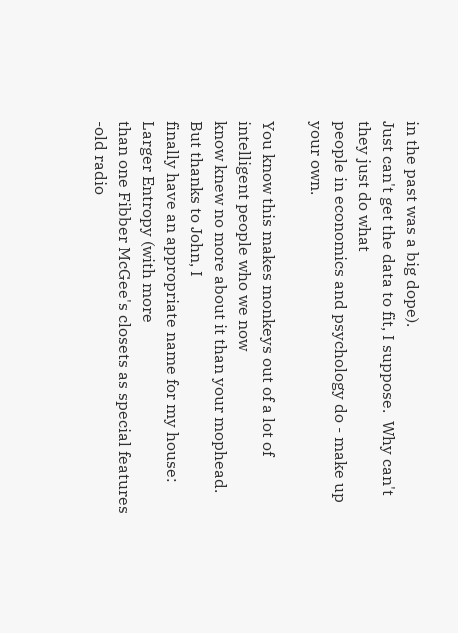in the past was a big dope).
Just can't get the data to fit, I suppose.  Why can't they just do what
people in economics and psychology do - make up your own.

You know this makes monkeys out of a lot of intelligent people who we now
know knew no more about it than your mophead.  But thanks to John, I
finally have an appropriate name for my house:  Larger Entropy (with more
than one Fibber McGee's closets as special features -old radio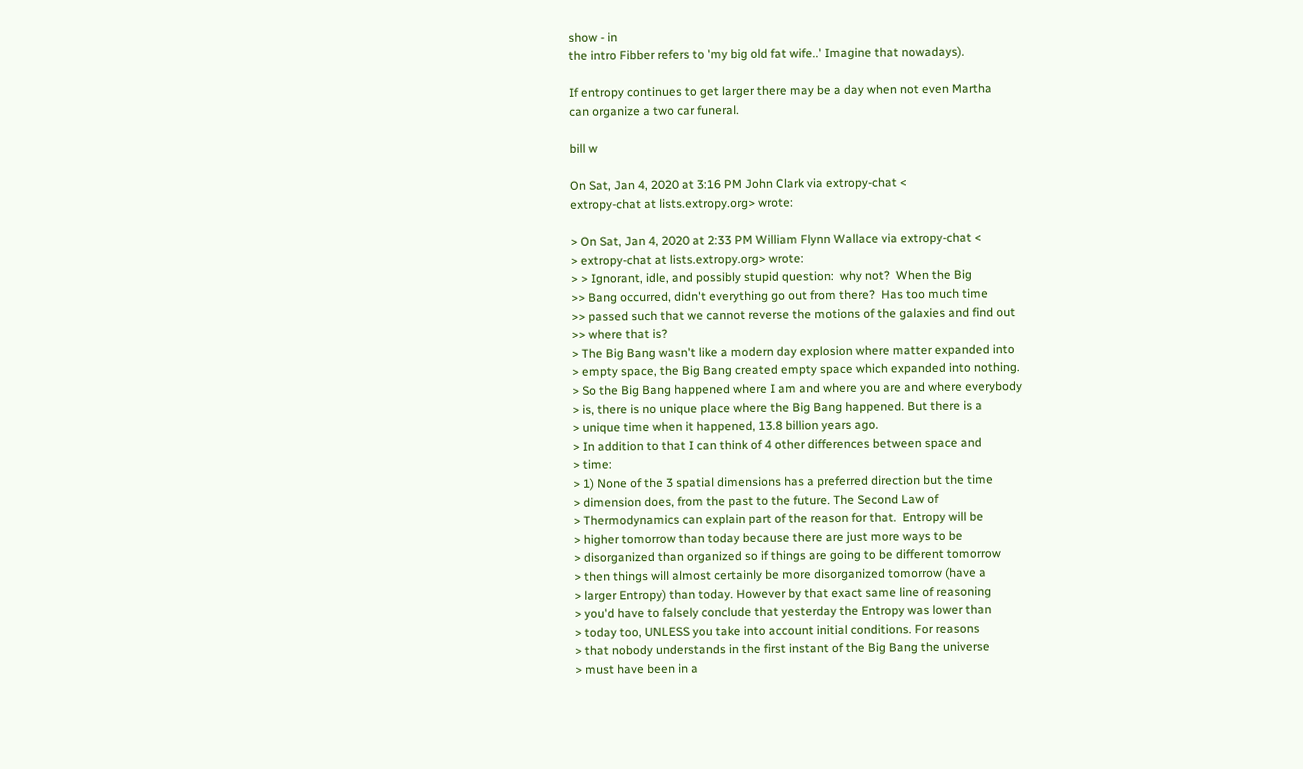show - in
the intro Fibber refers to 'my big old fat wife..' Imagine that nowadays).

If entropy continues to get larger there may be a day when not even Martha
can organize a two car funeral.

bill w

On Sat, Jan 4, 2020 at 3:16 PM John Clark via extropy-chat <
extropy-chat at lists.extropy.org> wrote:

> On Sat, Jan 4, 2020 at 2:33 PM William Flynn Wallace via extropy-chat <
> extropy-chat at lists.extropy.org> wrote:
> > Ignorant, idle, and possibly stupid question:  why not?  When the Big
>> Bang occurred, didn't everything go out from there?  Has too much time
>> passed such that we cannot reverse the motions of the galaxies and find out
>> where that is?
> The Big Bang wasn't like a modern day explosion where matter expanded into
> empty space, the Big Bang created empty space which expanded into nothing.
> So the Big Bang happened where I am and where you are and where everybody
> is, there is no unique place where the Big Bang happened. But there is a
> unique time when it happened, 13.8 billion years ago.
> In addition to that I can think of 4 other differences between space and
> time:
> 1) None of the 3 spatial dimensions has a preferred direction but the time
> dimension does, from the past to the future. The Second Law of
> Thermodynamics can explain part of the reason for that.  Entropy will be
> higher tomorrow than today because there are just more ways to be
> disorganized than organized so if things are going to be different tomorrow
> then things will almost certainly be more disorganized tomorrow (have a
> larger Entropy) than today. However by that exact same line of reasoning
> you'd have to falsely conclude that yesterday the Entropy was lower than
> today too, UNLESS you take into account initial conditions. For reasons
> that nobody understands in the first instant of the Big Bang the universe
> must have been in a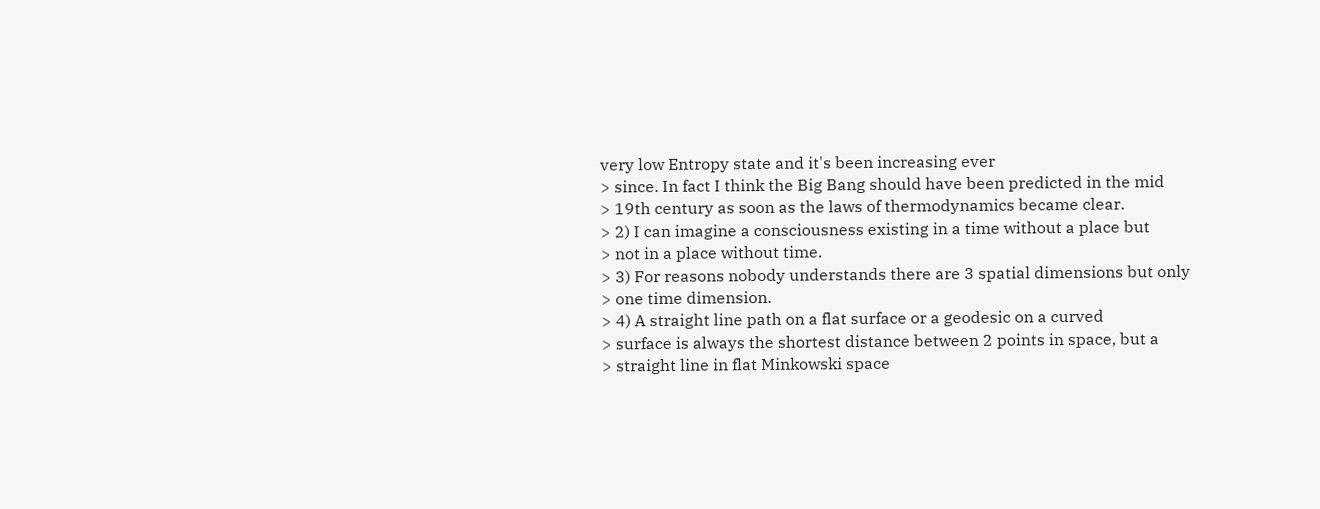very low Entropy state and it's been increasing ever
> since. In fact I think the Big Bang should have been predicted in the mid
> 19th century as soon as the laws of thermodynamics became clear.
> 2) I can imagine a consciousness existing in a time without a place but
> not in a place without time.
> 3) For reasons nobody understands there are 3 spatial dimensions but only
> one time dimension.
> 4) A straight line path on a flat surface or a geodesic on a curved
> surface is always the shortest distance between 2 points in space, but a
> straight line in flat Minkowski space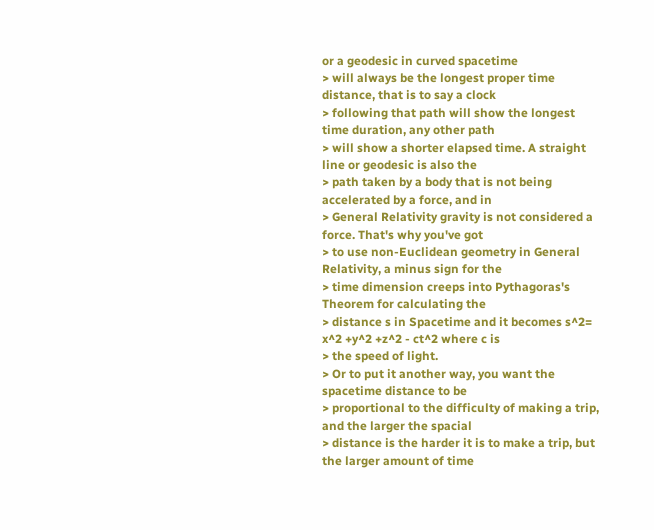or a geodesic in curved spacetime
> will always be the longest proper time distance, that is to say a clock
> following that path will show the longest time duration, any other path
> will show a shorter elapsed time. A straight line or geodesic is also the
> path taken by a body that is not being accelerated by a force, and in
> General Relativity gravity is not considered a force. That's why you've got
> to use non-Euclidean geometry in General Relativity, a minus sign for the
> time dimension creeps into Pythagoras's Theorem for calculating the
> distance s in Spacetime and it becomes s^2= x^2 +y^2 +z^2 - ct^2 where c is
> the speed of light.
> Or to put it another way, you want the spacetime distance to be
> proportional to the difficulty of making a trip, and the larger the spacial
> distance is the harder it is to make a trip, but the larger amount of time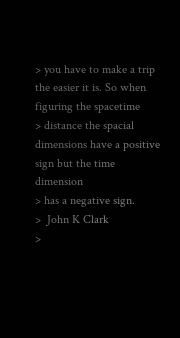> you have to make a trip the easier it is. So when figuring the spacetime
> distance the spacial dimensions have a positive sign but the time dimension
> has a negative sign.
>  John K Clark
>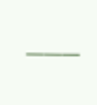___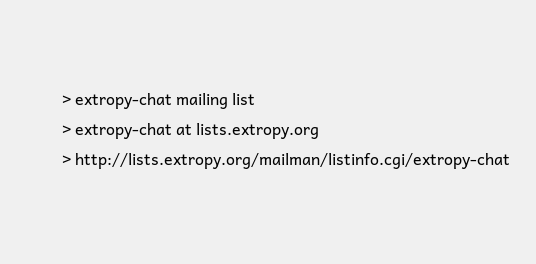> extropy-chat mailing list
> extropy-chat at lists.extropy.org
> http://lists.extropy.org/mailman/listinfo.cgi/extropy-chat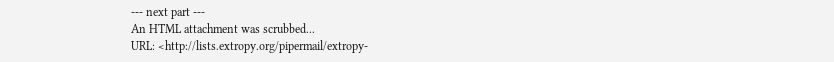--- next part ---
An HTML attachment was scrubbed...
URL: <http://lists.extropy.org/pipermail/extropy-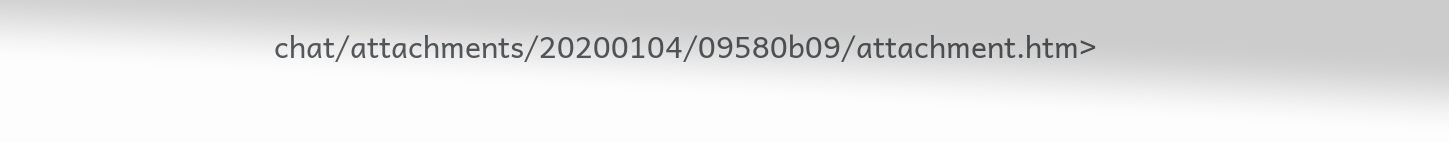chat/attachments/20200104/09580b09/attachment.htm>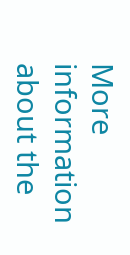More information about the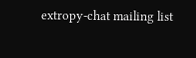extropy-chat mailing list